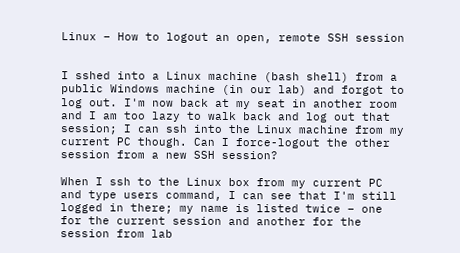Linux – How to logout an open, remote SSH session


I sshed into a Linux machine (bash shell) from a public Windows machine (in our lab) and forgot to log out. I'm now back at my seat in another room and I am too lazy to walk back and log out that session; I can ssh into the Linux machine from my current PC though. Can I force-logout the other session from a new SSH session?

When I ssh to the Linux box from my current PC and type users command, I can see that I'm still logged in there; my name is listed twice – one for the current session and another for the session from lab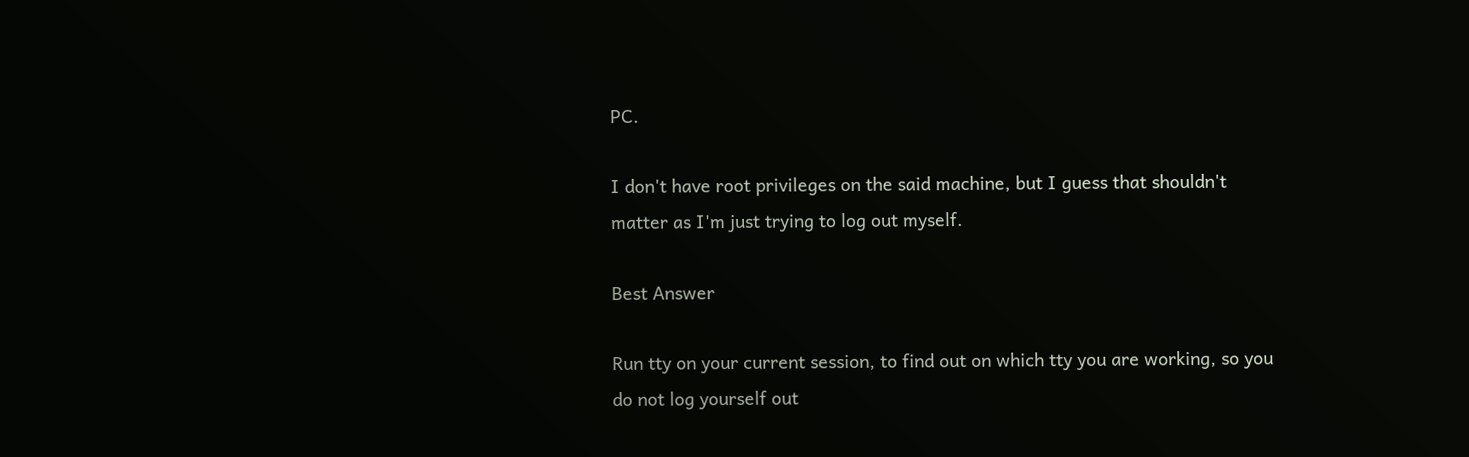PC.

I don't have root privileges on the said machine, but I guess that shouldn't matter as I'm just trying to log out myself.

Best Answer

Run tty on your current session, to find out on which tty you are working, so you do not log yourself out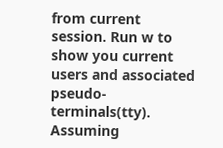from current session. Run w to show you current users and associated pseudo-terminals(tty). Assuming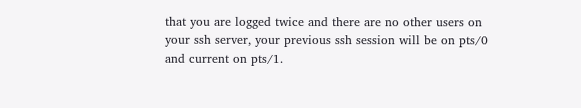that you are logged twice and there are no other users on your ssh server, your previous ssh session will be on pts/0 and current on pts/1.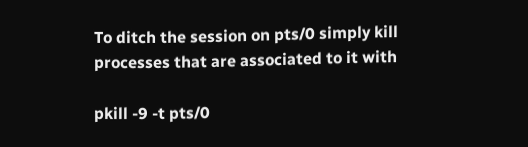To ditch the session on pts/0 simply kill processes that are associated to it with

pkill -9 -t pts/0